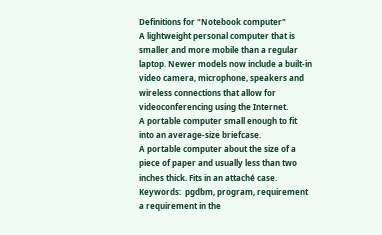Definitions for "Notebook computer"
A lightweight personal computer that is smaller and more mobile than a regular laptop. Newer models now include a built-in video camera, microphone, speakers and wireless connections that allow for videoconferencing using the Internet.
A portable computer small enough to fit into an average-size briefcase.
A portable computer about the size of a piece of paper and usually less than two inches thick. Fits in an attaché case.
Keywords:  pgdbm, program, requirement
a requirement in the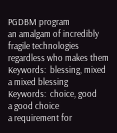PGDBM program
an amalgam of incredibly fragile technologies regardless who makes them
Keywords:  blessing, mixed
a mixed blessing
Keywords:  choice, good
a good choice
a requirement for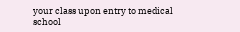your class upon entry to medical school